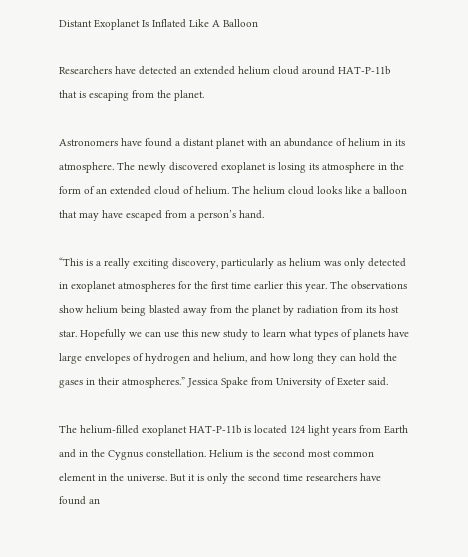Distant Exoplanet Is Inflated Like A Balloon

Researchers have detected an extended helium cloud around HAT-P-11b that is escaping from the planet.

Astronomers have found a distant planet with an abundance of helium in its atmosphere. The newly discovered exoplanet is losing its atmosphere in the form of an extended cloud of helium. The helium cloud looks like a balloon that may have escaped from a person’s hand.

“This is a really exciting discovery, particularly as helium was only detected in exoplanet atmospheres for the first time earlier this year. The observations show helium being blasted away from the planet by radiation from its host star. Hopefully we can use this new study to learn what types of planets have large envelopes of hydrogen and helium, and how long they can hold the gases in their atmospheres.” Jessica Spake from University of Exeter said.

The helium-filled exoplanet HAT-P-11b is located 124 light years from Earth and in the Cygnus constellation. Helium is the second most common element in the universe. But it is only the second time researchers have found an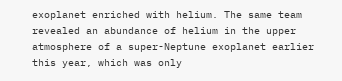exoplanet enriched with helium. The same team revealed an abundance of helium in the upper atmosphere of a super-Neptune exoplanet earlier this year, which was only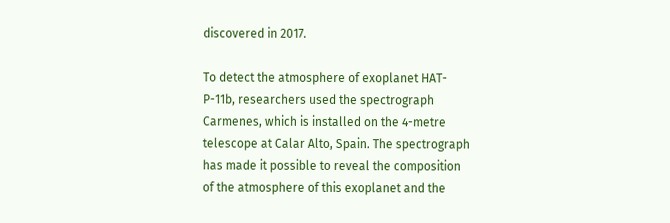discovered in 2017.

To detect the atmosphere of exoplanet HAT-P-11b, researchers used the spectrograph Carmenes, which is installed on the 4-metre telescope at Calar Alto, Spain. The spectrograph has made it possible to reveal the composition of the atmosphere of this exoplanet and the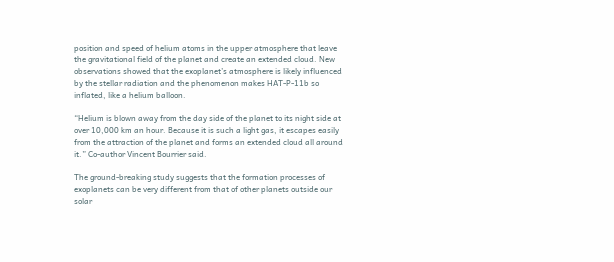position and speed of helium atoms in the upper atmosphere that leave the gravitational field of the planet and create an extended cloud. New observations showed that the exoplanet’s atmosphere is likely influenced by the stellar radiation and the phenomenon makes HAT-P-11b so inflated, like a helium balloon.

“Helium is blown away from the day side of the planet to its night side at over 10,000 km an hour. Because it is such a light gas, it escapes easily from the attraction of the planet and forms an extended cloud all around it.” Co-author Vincent Bourrier said.

The ground-breaking study suggests that the formation processes of exoplanets can be very different from that of other planets outside our solar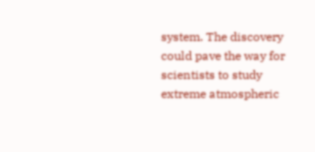system. The discovery could pave the way for scientists to study extreme atmospheric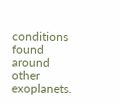conditions found around other exoplanets.